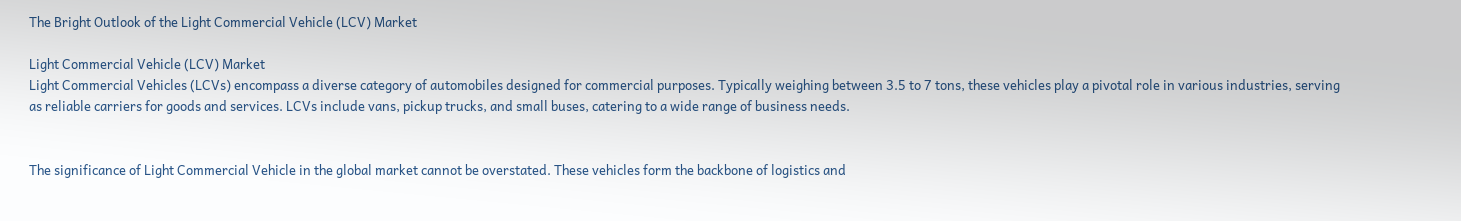The Bright Outlook of the Light Commercial Vehicle (LCV) Market

Light Commercial Vehicle (LCV) Market
Light Commercial Vehicles (LCVs) encompass a diverse category of automobiles designed for commercial purposes. Typically weighing between 3.5 to 7 tons, these vehicles play a pivotal role in various industries, serving as reliable carriers for goods and services. LCVs include vans, pickup trucks, and small buses, catering to a wide range of business needs.


The significance of Light Commercial Vehicle in the global market cannot be overstated. These vehicles form the backbone of logistics and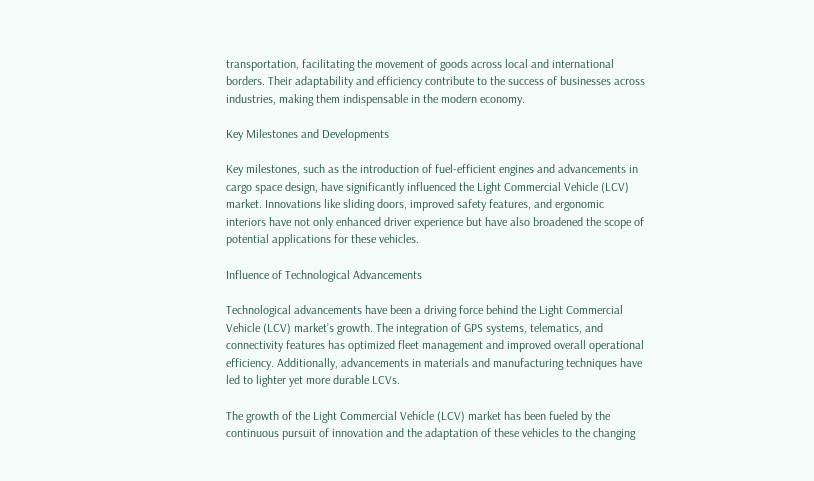transportation, facilitating the movement of goods across local and international borders. Their adaptability and efficiency contribute to the success of businesses across industries, making them indispensable in the modern economy.

Key Milestones and Developments

Key milestones, such as the introduction of fuel-efficient engines and advancements in cargo space design, have significantly influenced the Light Commercial Vehicle (LCV) market. Innovations like sliding doors, improved safety features, and ergonomic interiors have not only enhanced driver experience but have also broadened the scope of potential applications for these vehicles.

Influence of Technological Advancements

Technological advancements have been a driving force behind the Light Commercial Vehicle (LCV) market’s growth. The integration of GPS systems, telematics, and connectivity features has optimized fleet management and improved overall operational efficiency. Additionally, advancements in materials and manufacturing techniques have led to lighter yet more durable LCVs.

The growth of the Light Commercial Vehicle (LCV) market has been fueled by the continuous pursuit of innovation and the adaptation of these vehicles to the changing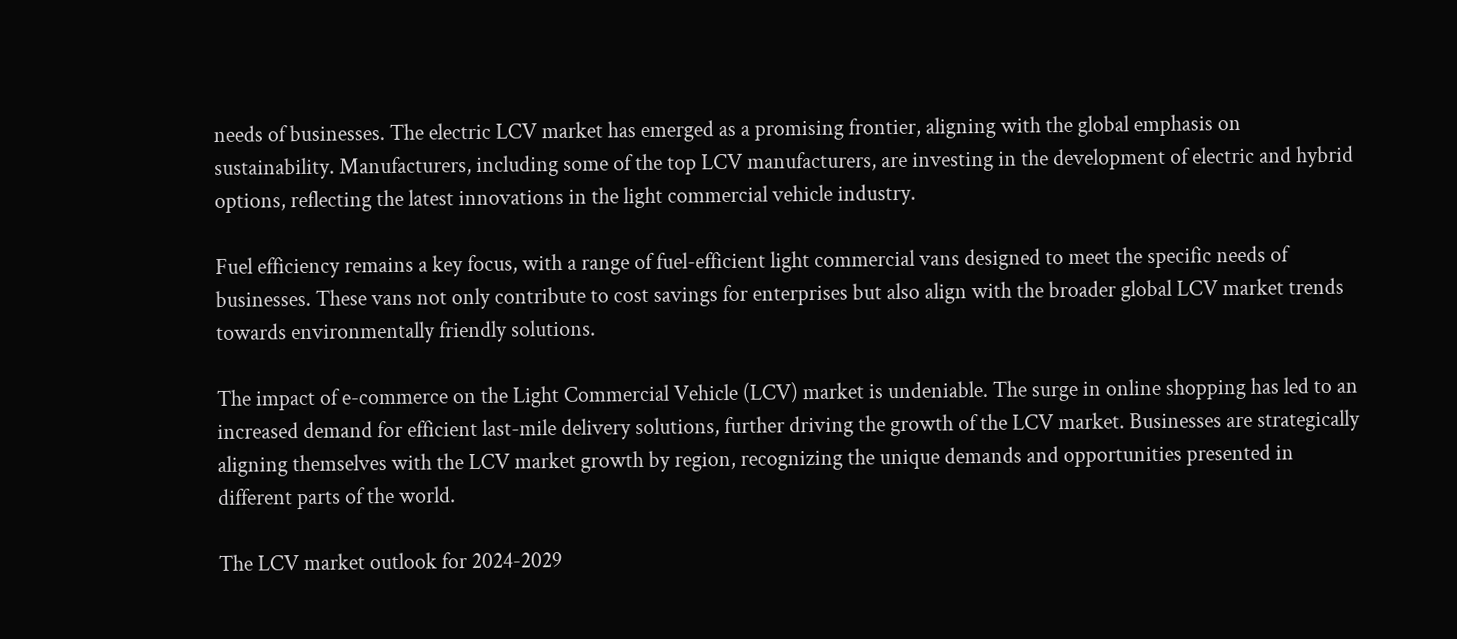needs of businesses. The electric LCV market has emerged as a promising frontier, aligning with the global emphasis on sustainability. Manufacturers, including some of the top LCV manufacturers, are investing in the development of electric and hybrid options, reflecting the latest innovations in the light commercial vehicle industry.

Fuel efficiency remains a key focus, with a range of fuel-efficient light commercial vans designed to meet the specific needs of businesses. These vans not only contribute to cost savings for enterprises but also align with the broader global LCV market trends towards environmentally friendly solutions.

The impact of e-commerce on the Light Commercial Vehicle (LCV) market is undeniable. The surge in online shopping has led to an increased demand for efficient last-mile delivery solutions, further driving the growth of the LCV market. Businesses are strategically aligning themselves with the LCV market growth by region, recognizing the unique demands and opportunities presented in different parts of the world.

The LCV market outlook for 2024-2029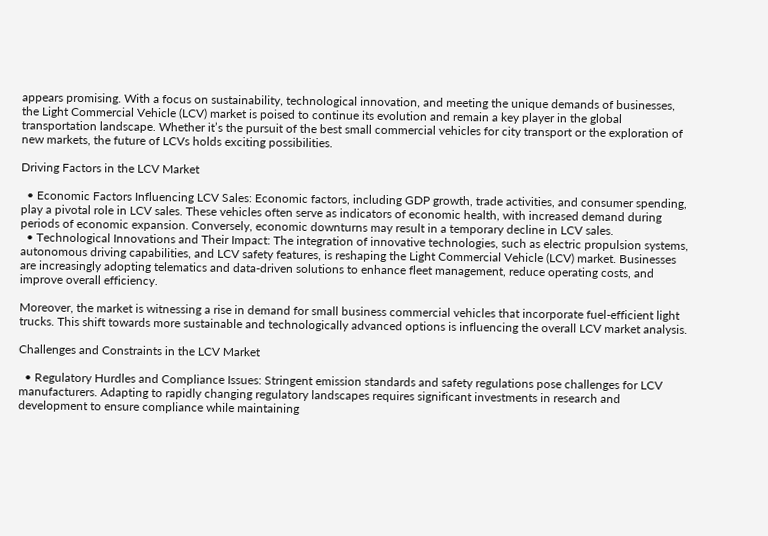appears promising. With a focus on sustainability, technological innovation, and meeting the unique demands of businesses, the Light Commercial Vehicle (LCV) market is poised to continue its evolution and remain a key player in the global transportation landscape. Whether it’s the pursuit of the best small commercial vehicles for city transport or the exploration of new markets, the future of LCVs holds exciting possibilities.

Driving Factors in the LCV Market

  • Economic Factors Influencing LCV Sales: Economic factors, including GDP growth, trade activities, and consumer spending, play a pivotal role in LCV sales. These vehicles often serve as indicators of economic health, with increased demand during periods of economic expansion. Conversely, economic downturns may result in a temporary decline in LCV sales.
  • Technological Innovations and Their Impact: The integration of innovative technologies, such as electric propulsion systems, autonomous driving capabilities, and LCV safety features, is reshaping the Light Commercial Vehicle (LCV) market. Businesses are increasingly adopting telematics and data-driven solutions to enhance fleet management, reduce operating costs, and improve overall efficiency.

Moreover, the market is witnessing a rise in demand for small business commercial vehicles that incorporate fuel-efficient light trucks. This shift towards more sustainable and technologically advanced options is influencing the overall LCV market analysis.

Challenges and Constraints in the LCV Market

  • Regulatory Hurdles and Compliance Issues: Stringent emission standards and safety regulations pose challenges for LCV manufacturers. Adapting to rapidly changing regulatory landscapes requires significant investments in research and development to ensure compliance while maintaining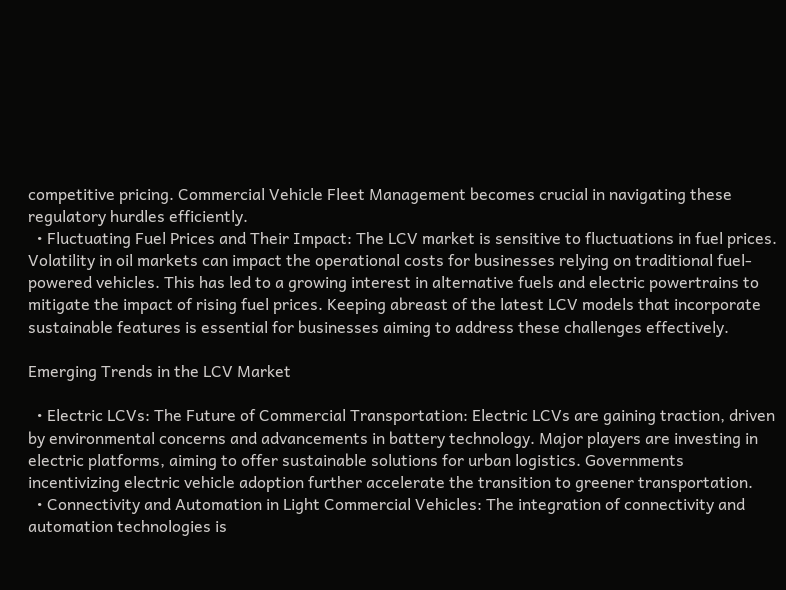competitive pricing. Commercial Vehicle Fleet Management becomes crucial in navigating these regulatory hurdles efficiently.
  • Fluctuating Fuel Prices and Their Impact: The LCV market is sensitive to fluctuations in fuel prices. Volatility in oil markets can impact the operational costs for businesses relying on traditional fuel-powered vehicles. This has led to a growing interest in alternative fuels and electric powertrains to mitigate the impact of rising fuel prices. Keeping abreast of the latest LCV models that incorporate sustainable features is essential for businesses aiming to address these challenges effectively.

Emerging Trends in the LCV Market

  • Electric LCVs: The Future of Commercial Transportation: Electric LCVs are gaining traction, driven by environmental concerns and advancements in battery technology. Major players are investing in electric platforms, aiming to offer sustainable solutions for urban logistics. Governments incentivizing electric vehicle adoption further accelerate the transition to greener transportation.
  • Connectivity and Automation in Light Commercial Vehicles: The integration of connectivity and automation technologies is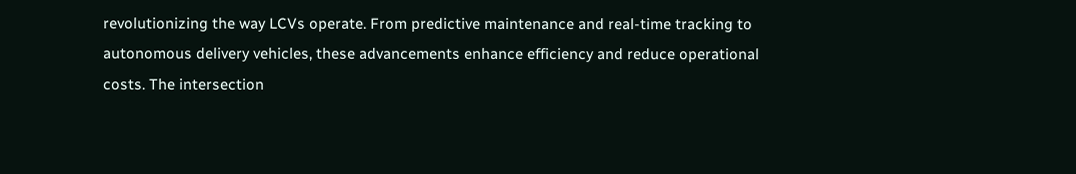revolutionizing the way LCVs operate. From predictive maintenance and real-time tracking to autonomous delivery vehicles, these advancements enhance efficiency and reduce operational costs. The intersection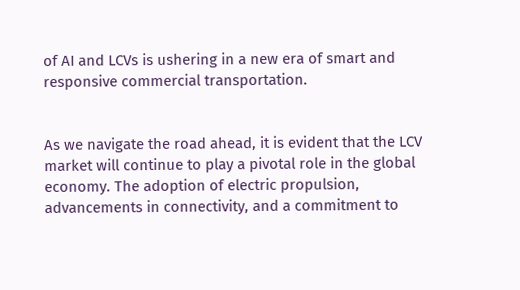of AI and LCVs is ushering in a new era of smart and responsive commercial transportation.


As we navigate the road ahead, it is evident that the LCV market will continue to play a pivotal role in the global economy. The adoption of electric propulsion, advancements in connectivity, and a commitment to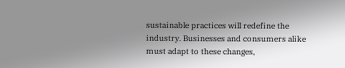sustainable practices will redefine the industry. Businesses and consumers alike must adapt to these changes,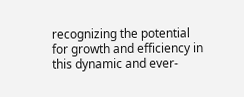recognizing the potential for growth and efficiency in this dynamic and ever-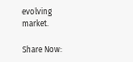evolving market.

Share Now: